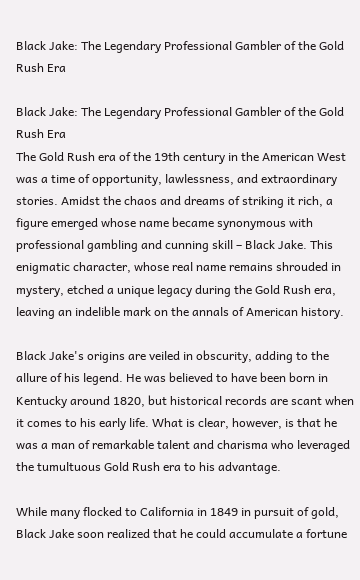Black Jake: The Legendary Professional Gambler of the Gold Rush Era

Black Jake: The Legendary Professional Gambler of the Gold Rush Era
The Gold Rush era of the 19th century in the American West was a time of opportunity, lawlessness, and extraordinary stories. Amidst the chaos and dreams of striking it rich, a figure emerged whose name became synonymous with professional gambling and cunning skill – Black Jake. This enigmatic character, whose real name remains shrouded in mystery, etched a unique legacy during the Gold Rush era, leaving an indelible mark on the annals of American history.

Black Jake's origins are veiled in obscurity, adding to the allure of his legend. He was believed to have been born in Kentucky around 1820, but historical records are scant when it comes to his early life. What is clear, however, is that he was a man of remarkable talent and charisma who leveraged the tumultuous Gold Rush era to his advantage.

While many flocked to California in 1849 in pursuit of gold, Black Jake soon realized that he could accumulate a fortune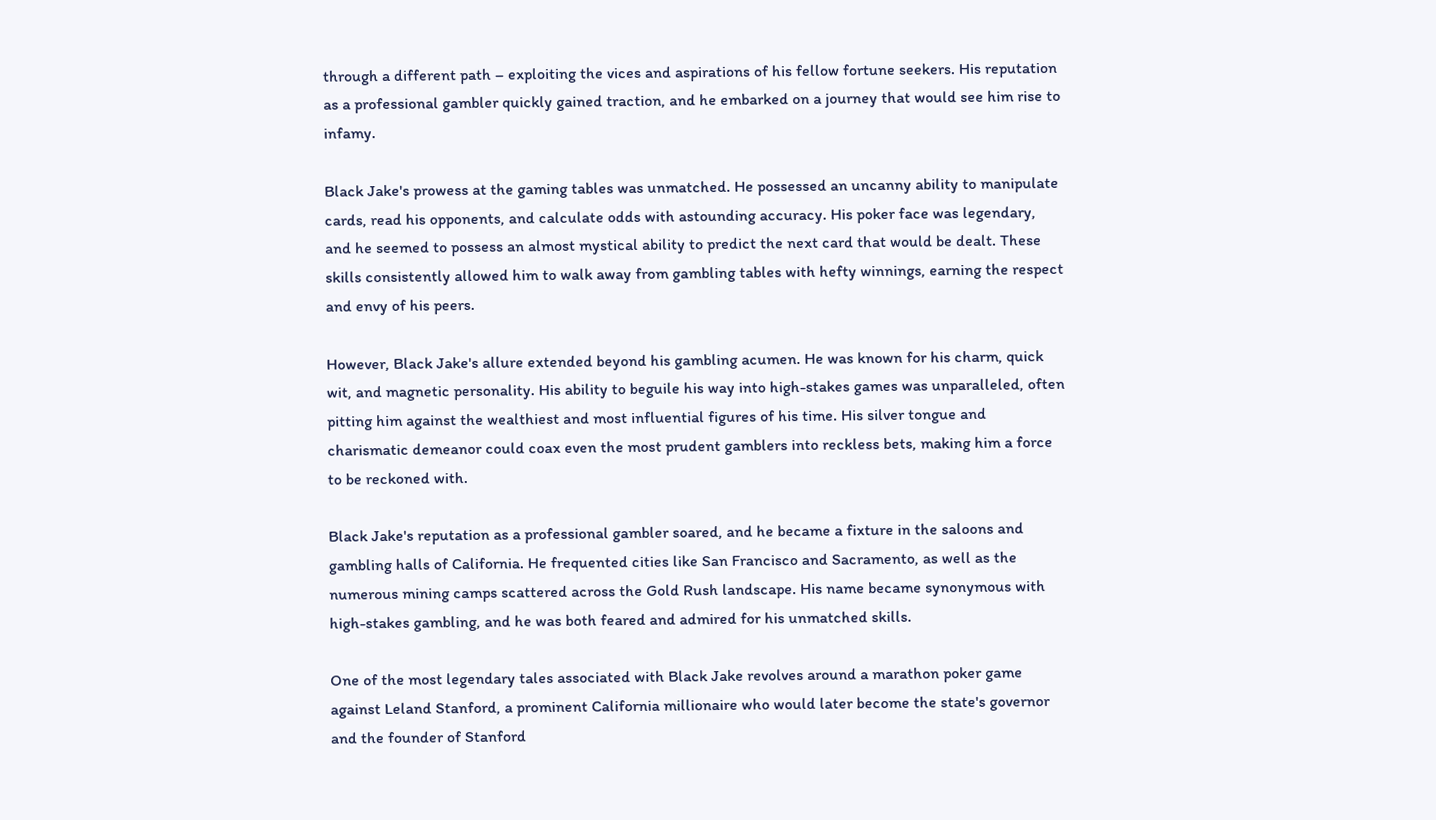through a different path – exploiting the vices and aspirations of his fellow fortune seekers. His reputation as a professional gambler quickly gained traction, and he embarked on a journey that would see him rise to infamy.

Black Jake's prowess at the gaming tables was unmatched. He possessed an uncanny ability to manipulate cards, read his opponents, and calculate odds with astounding accuracy. His poker face was legendary, and he seemed to possess an almost mystical ability to predict the next card that would be dealt. These skills consistently allowed him to walk away from gambling tables with hefty winnings, earning the respect and envy of his peers.

However, Black Jake's allure extended beyond his gambling acumen. He was known for his charm, quick wit, and magnetic personality. His ability to beguile his way into high-stakes games was unparalleled, often pitting him against the wealthiest and most influential figures of his time. His silver tongue and charismatic demeanor could coax even the most prudent gamblers into reckless bets, making him a force to be reckoned with.

Black Jake's reputation as a professional gambler soared, and he became a fixture in the saloons and gambling halls of California. He frequented cities like San Francisco and Sacramento, as well as the numerous mining camps scattered across the Gold Rush landscape. His name became synonymous with high-stakes gambling, and he was both feared and admired for his unmatched skills.

One of the most legendary tales associated with Black Jake revolves around a marathon poker game against Leland Stanford, a prominent California millionaire who would later become the state's governor and the founder of Stanford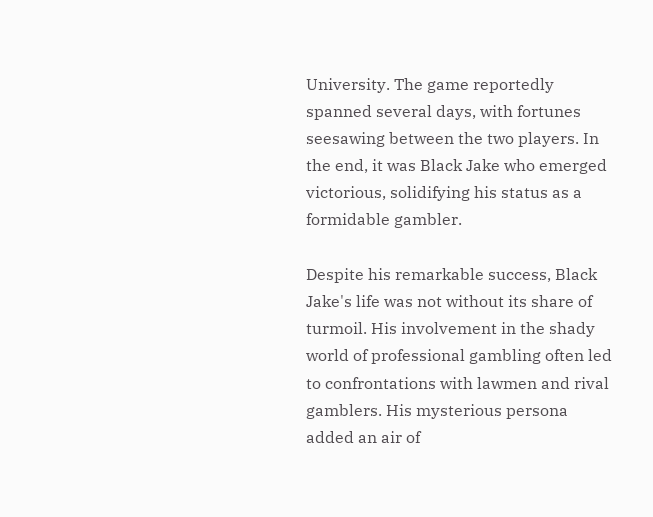University. The game reportedly spanned several days, with fortunes seesawing between the two players. In the end, it was Black Jake who emerged victorious, solidifying his status as a formidable gambler.

Despite his remarkable success, Black Jake's life was not without its share of turmoil. His involvement in the shady world of professional gambling often led to confrontations with lawmen and rival gamblers. His mysterious persona added an air of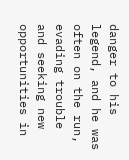danger to his legend, and he was often on the run, evading trouble and seeking new opportunities in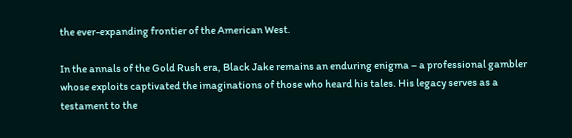the ever-expanding frontier of the American West.

In the annals of the Gold Rush era, Black Jake remains an enduring enigma – a professional gambler whose exploits captivated the imaginations of those who heard his tales. His legacy serves as a testament to the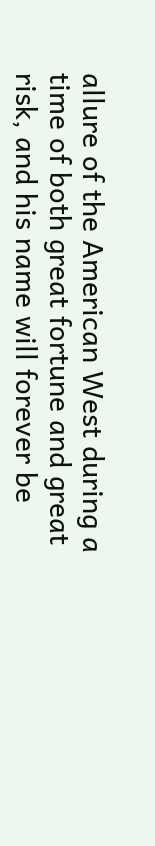allure of the American West during a time of both great fortune and great risk, and his name will forever be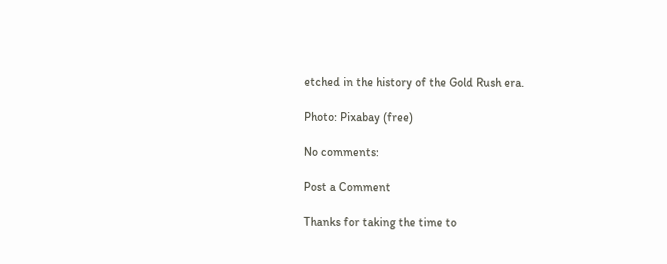etched in the history of the Gold Rush era.

Photo: Pixabay (free)

No comments:

Post a Comment

Thanks for taking the time to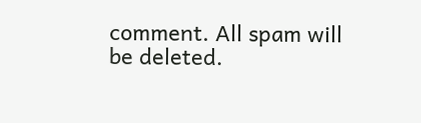comment. All spam will be deleted.